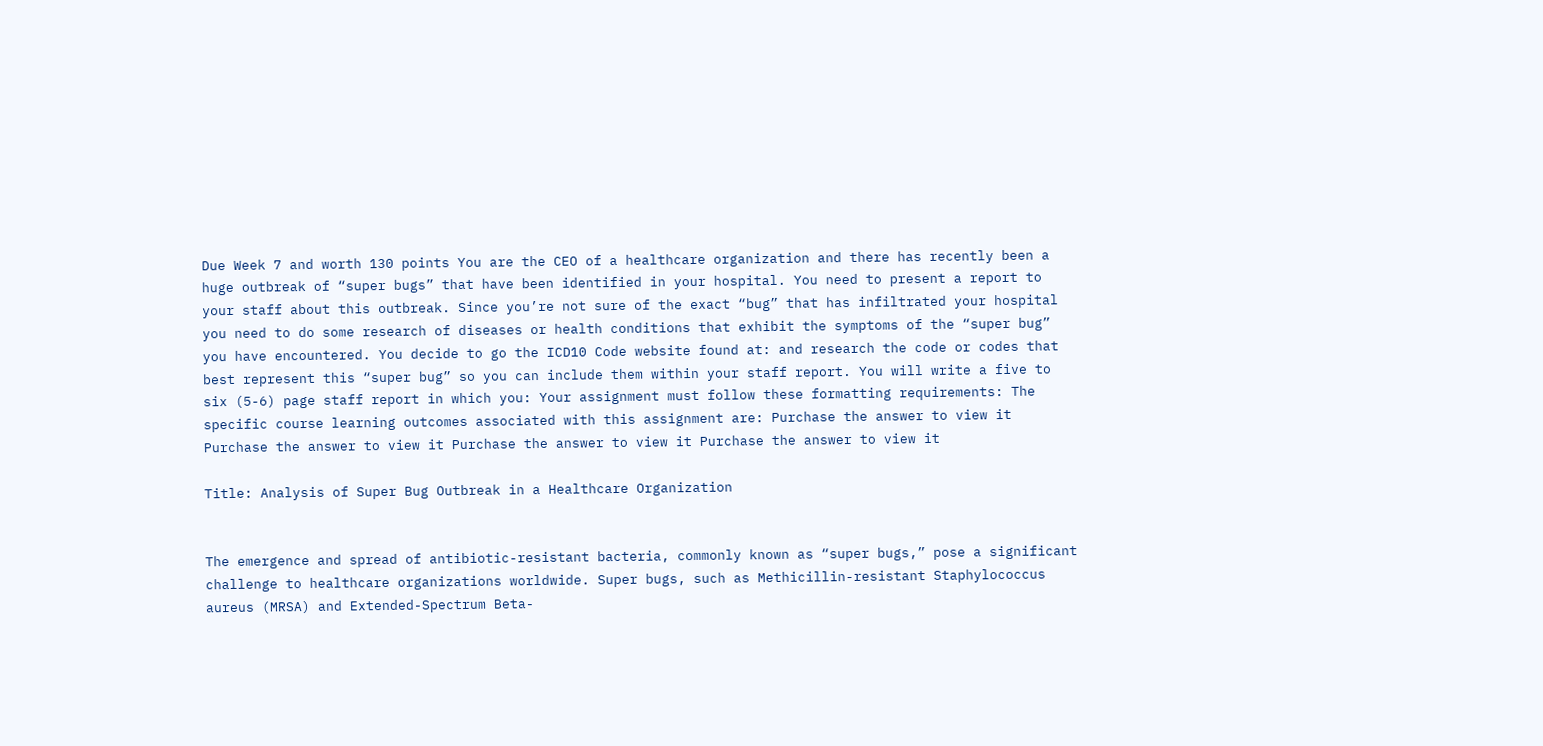Due Week 7 and worth 130 points You are the CEO of a healthcare organization and there has recently been a huge outbreak of “super bugs” that have been identified in your hospital. You need to present a report to your staff about this outbreak. Since you’re not sure of the exact “bug” that has infiltrated your hospital you need to do some research of diseases or health conditions that exhibit the symptoms of the “super bug” you have encountered. You decide to go the ICD10 Code website found at: and research the code or codes that best represent this “super bug” so you can include them within your staff report. You will write a five to six (5-6) page staff report in which you: Your assignment must follow these formatting requirements: The specific course learning outcomes associated with this assignment are: Purchase the answer to view it Purchase the answer to view it Purchase the answer to view it Purchase the answer to view it

Title: Analysis of Super Bug Outbreak in a Healthcare Organization


The emergence and spread of antibiotic-resistant bacteria, commonly known as “super bugs,” pose a significant challenge to healthcare organizations worldwide. Super bugs, such as Methicillin-resistant Staphylococcus aureus (MRSA) and Extended-Spectrum Beta-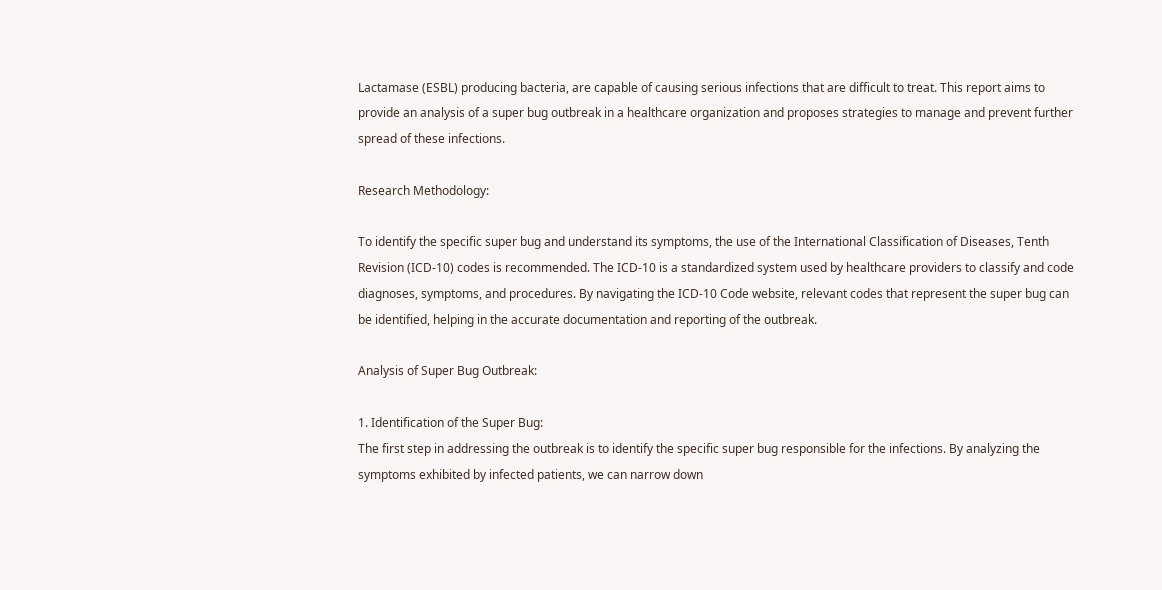Lactamase (ESBL) producing bacteria, are capable of causing serious infections that are difficult to treat. This report aims to provide an analysis of a super bug outbreak in a healthcare organization and proposes strategies to manage and prevent further spread of these infections.

Research Methodology:

To identify the specific super bug and understand its symptoms, the use of the International Classification of Diseases, Tenth Revision (ICD-10) codes is recommended. The ICD-10 is a standardized system used by healthcare providers to classify and code diagnoses, symptoms, and procedures. By navigating the ICD-10 Code website, relevant codes that represent the super bug can be identified, helping in the accurate documentation and reporting of the outbreak.

Analysis of Super Bug Outbreak:

1. Identification of the Super Bug:
The first step in addressing the outbreak is to identify the specific super bug responsible for the infections. By analyzing the symptoms exhibited by infected patients, we can narrow down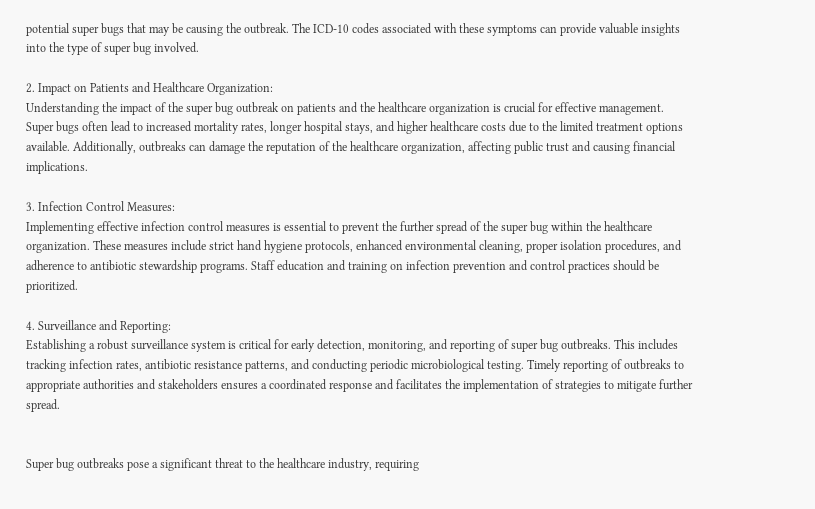potential super bugs that may be causing the outbreak. The ICD-10 codes associated with these symptoms can provide valuable insights into the type of super bug involved.

2. Impact on Patients and Healthcare Organization:
Understanding the impact of the super bug outbreak on patients and the healthcare organization is crucial for effective management. Super bugs often lead to increased mortality rates, longer hospital stays, and higher healthcare costs due to the limited treatment options available. Additionally, outbreaks can damage the reputation of the healthcare organization, affecting public trust and causing financial implications.

3. Infection Control Measures:
Implementing effective infection control measures is essential to prevent the further spread of the super bug within the healthcare organization. These measures include strict hand hygiene protocols, enhanced environmental cleaning, proper isolation procedures, and adherence to antibiotic stewardship programs. Staff education and training on infection prevention and control practices should be prioritized.

4. Surveillance and Reporting:
Establishing a robust surveillance system is critical for early detection, monitoring, and reporting of super bug outbreaks. This includes tracking infection rates, antibiotic resistance patterns, and conducting periodic microbiological testing. Timely reporting of outbreaks to appropriate authorities and stakeholders ensures a coordinated response and facilitates the implementation of strategies to mitigate further spread.


Super bug outbreaks pose a significant threat to the healthcare industry, requiring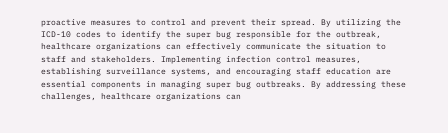proactive measures to control and prevent their spread. By utilizing the ICD-10 codes to identify the super bug responsible for the outbreak, healthcare organizations can effectively communicate the situation to staff and stakeholders. Implementing infection control measures, establishing surveillance systems, and encouraging staff education are essential components in managing super bug outbreaks. By addressing these challenges, healthcare organizations can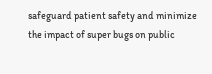safeguard patient safety and minimize the impact of super bugs on public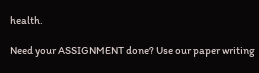health.

Need your ASSIGNMENT done? Use our paper writing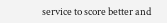service to score better and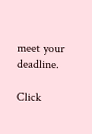meet your deadline.

Click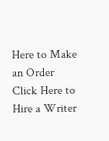Here to Make an Order Click Here to Hire a Writer